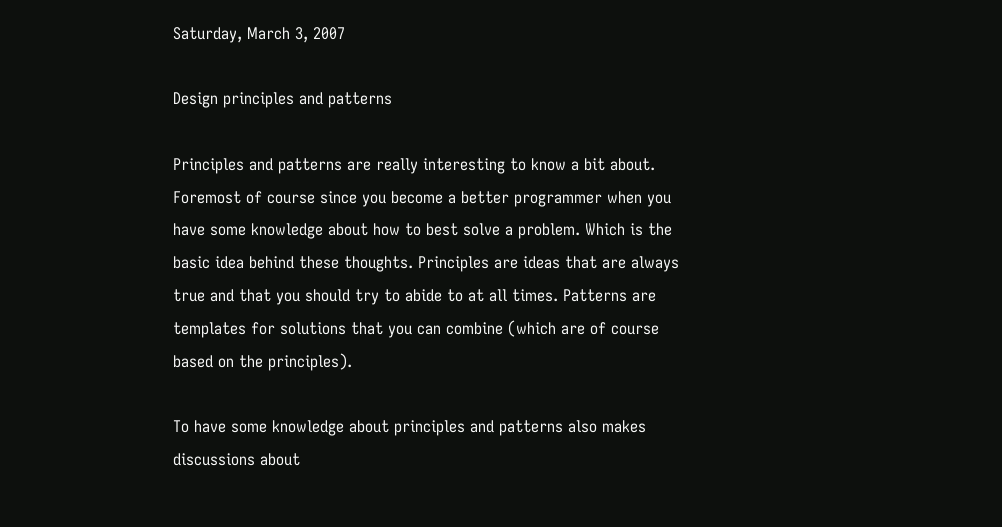Saturday, March 3, 2007

Design principles and patterns

Principles and patterns are really interesting to know a bit about. Foremost of course since you become a better programmer when you have some knowledge about how to best solve a problem. Which is the basic idea behind these thoughts. Principles are ideas that are always true and that you should try to abide to at all times. Patterns are templates for solutions that you can combine (which are of course based on the principles).

To have some knowledge about principles and patterns also makes discussions about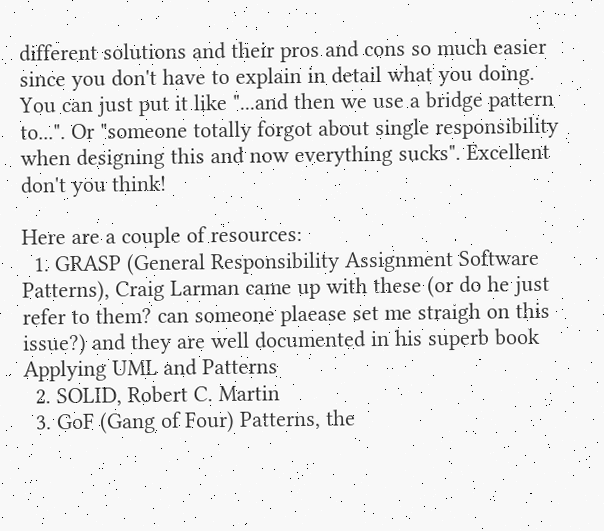different solutions and their pros and cons so much easier since you don't have to explain in detail what you doing. You can just put it like "...and then we use a bridge pattern to...". Or "someone totally forgot about single responsibility when designing this and now everything sucks". Excellent don't you think!

Here are a couple of resources:
  1. GRASP (General Responsibility Assignment Software Patterns), Craig Larman came up with these (or do he just refer to them? can someone plaease set me straigh on this issue?) and they are well documented in his superb book Applying UML and Patterns
  2. SOLID, Robert C. Martin
  3. GoF (Gang of Four) Patterns, the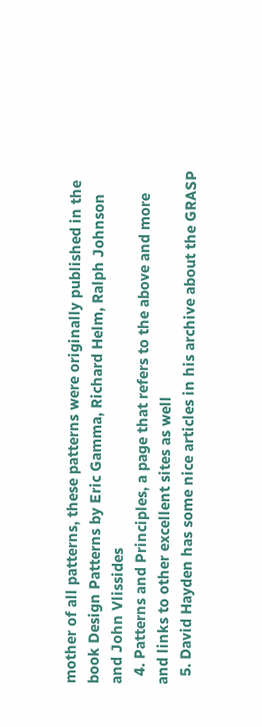mother of all patterns, these patterns were originally published in the book Design Patterns by Eric Gamma, Richard Helm, Ralph Johnson and John Vlissides
  4. Patterns and Principles, a page that refers to the above and more and links to other excellent sites as well
  5. David Hayden has some nice articles in his archive about the GRASP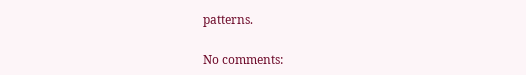patterns.

No comments: